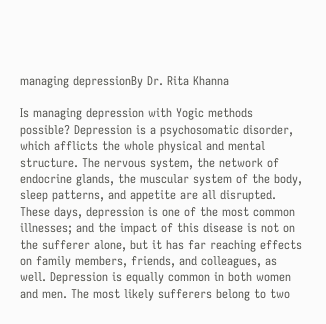managing depressionBy Dr. Rita Khanna

Is managing depression with Yogic methods possible? Depression is a psychosomatic disorder, which afflicts the whole physical and mental structure. The nervous system, the network of endocrine glands, the muscular system of the body, sleep patterns, and appetite are all disrupted. These days, depression is one of the most common illnesses; and the impact of this disease is not on the sufferer alone, but it has far reaching effects on family members, friends, and colleagues, as well. Depression is equally common in both women and men. The most likely sufferers belong to two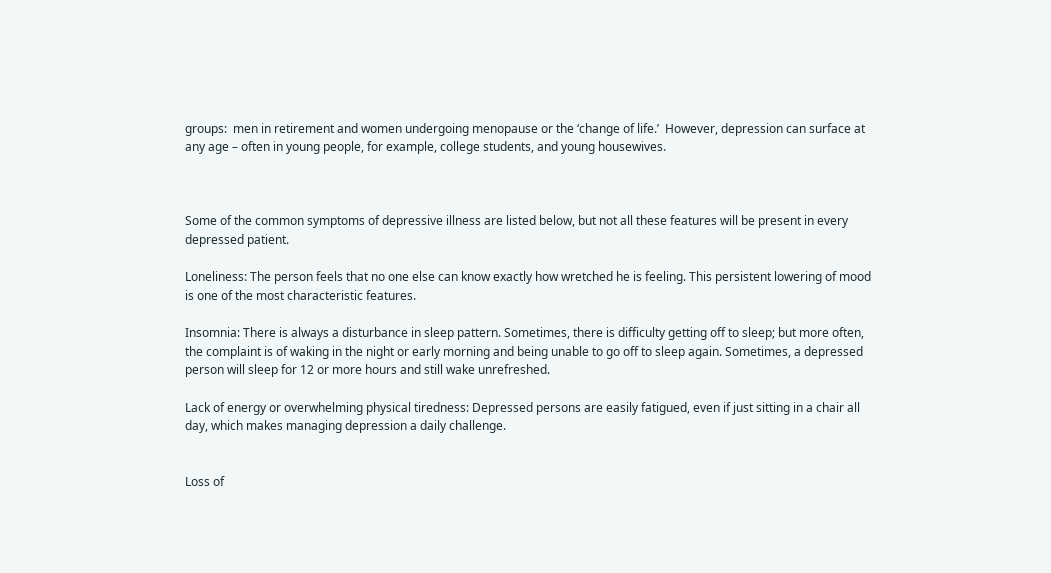groups:  men in retirement and women undergoing menopause or the ‘change of life.’  However, depression can surface at any age – often in young people, for example, college students, and young housewives.



Some of the common symptoms of depressive illness are listed below, but not all these features will be present in every depressed patient.

Loneliness: The person feels that no one else can know exactly how wretched he is feeling. This persistent lowering of mood is one of the most characteristic features.

Insomnia: There is always a disturbance in sleep pattern. Sometimes, there is difficulty getting off to sleep; but more often, the complaint is of waking in the night or early morning and being unable to go off to sleep again. Sometimes, a depressed person will sleep for 12 or more hours and still wake unrefreshed.

Lack of energy or overwhelming physical tiredness: Depressed persons are easily fatigued, even if just sitting in a chair all day, which makes managing depression a daily challenge.


Loss of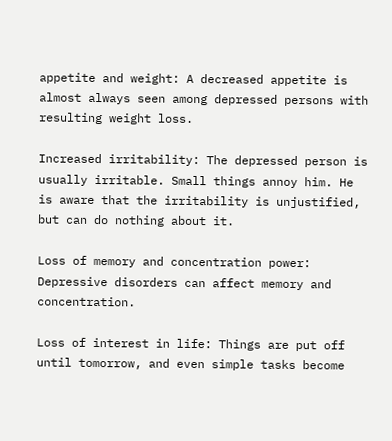appetite and weight: A decreased appetite is almost always seen among depressed persons with resulting weight loss.

Increased irritability: The depressed person is usually irritable. Small things annoy him. He is aware that the irritability is unjustified, but can do nothing about it.

Loss of memory and concentration power: Depressive disorders can affect memory and concentration.

Loss of interest in life: Things are put off until tomorrow, and even simple tasks become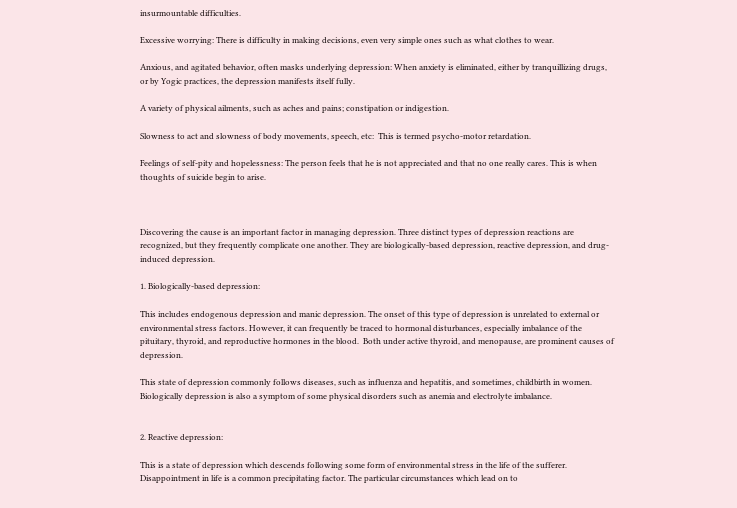insurmountable difficulties.

Excessive worrying: There is difficulty in making decisions, even very simple ones such as what clothes to wear.

Anxious, and agitated behavior, often masks underlying depression: When anxiety is eliminated, either by tranquillizing drugs, or by Yogic practices, the depression manifests itself fully.

A variety of physical ailments, such as aches and pains; constipation or indigestion.

Slowness to act and slowness of body movements, speech, etc:  This is termed psycho-motor retardation.

Feelings of self-pity and hopelessness: The person feels that he is not appreciated and that no one really cares. This is when thoughts of suicide begin to arise.



Discovering the cause is an important factor in managing depression. Three distinct types of depression reactions are recognized, but they frequently complicate one another. They are biologically-based depression, reactive depression, and drug-induced depression.

1. Biologically-based depression:

This includes endogenous depression and manic depression. The onset of this type of depression is unrelated to external or environmental stress factors. However, it can frequently be traced to hormonal disturbances, especially imbalance of the pituitary, thyroid, and reproductive hormones in the blood.  Both under active thyroid, and menopause, are prominent causes of depression.

This state of depression commonly follows diseases, such as influenza and hepatitis, and sometimes, childbirth in women. Biologically depression is also a symptom of some physical disorders such as anemia and electrolyte imbalance.


2. Reactive depression:

This is a state of depression which descends following some form of environmental stress in the life of the sufferer. Disappointment in life is a common precipitating factor. The particular circumstances which lead on to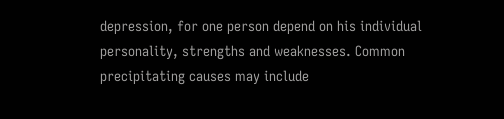depression, for one person depend on his individual personality, strengths and weaknesses. Common precipitating causes may include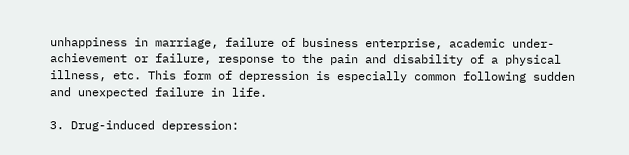unhappiness in marriage, failure of business enterprise, academic under-achievement or failure, response to the pain and disability of a physical illness, etc. This form of depression is especially common following sudden and unexpected failure in life.

3. Drug-induced depression: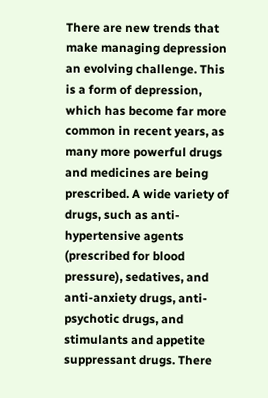There are new trends that make managing depression an evolving challenge. This is a form of depression, which has become far more common in recent years, as many more powerful drugs and medicines are being prescribed. A wide variety of drugs, such as anti-hypertensive agents (prescribed for blood pressure), sedatives, and anti-anxiety drugs, anti-psychotic drugs, and stimulants and appetite suppressant drugs. There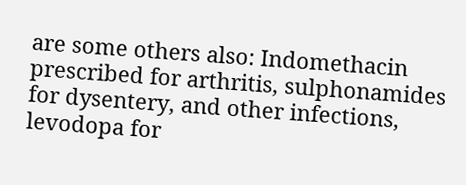are some others also: Indomethacin prescribed for arthritis, sulphonamides for dysentery, and other infections, levodopa for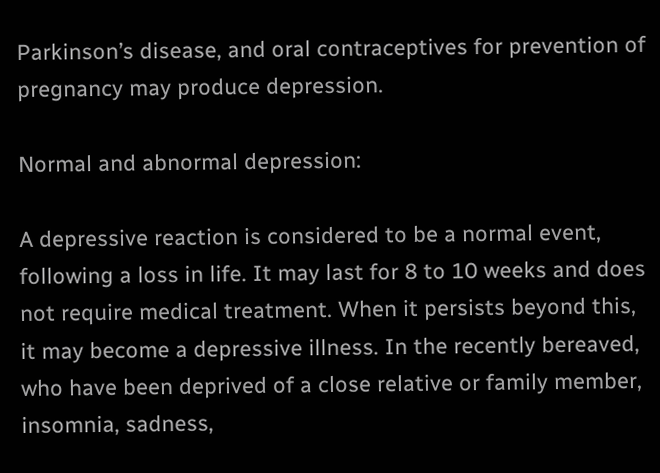Parkinson’s disease, and oral contraceptives for prevention of pregnancy may produce depression.

Normal and abnormal depression:

A depressive reaction is considered to be a normal event, following a loss in life. It may last for 8 to 10 weeks and does not require medical treatment. When it persists beyond this, it may become a depressive illness. In the recently bereaved, who have been deprived of a close relative or family member, insomnia, sadness,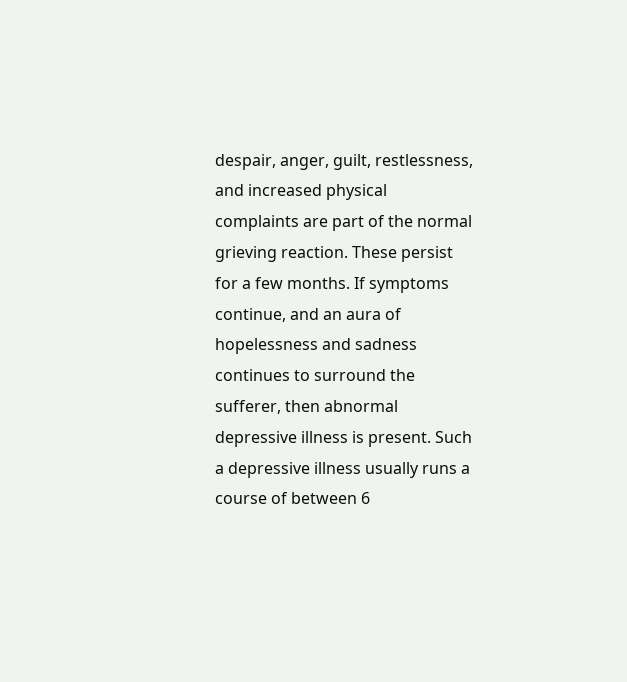despair, anger, guilt, restlessness, and increased physical complaints are part of the normal grieving reaction. These persist for a few months. If symptoms continue, and an aura of hopelessness and sadness continues to surround the sufferer, then abnormal depressive illness is present. Such a depressive illness usually runs a course of between 6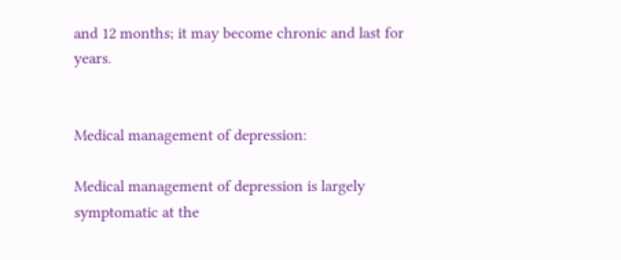and 12 months; it may become chronic and last for years.


Medical management of depression:

Medical management of depression is largely symptomatic at the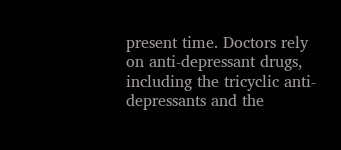present time. Doctors rely on anti-depressant drugs, including the tricyclic anti-depressants and the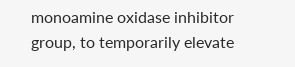monoamine oxidase inhibitor group, to temporarily elevate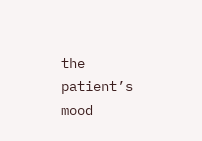the patient’s mood